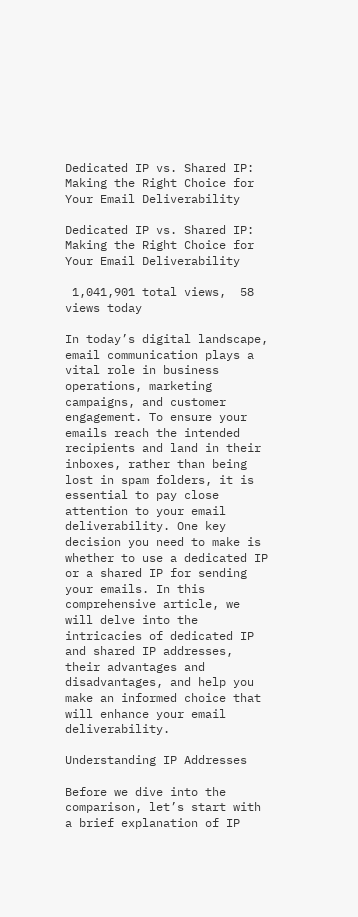Dedicated IP vs. Shared IP: Making the Right Choice for Your Email Deliverability

Dedicated IP vs. Shared IP: Making the Right Choice for Your Email Deliverability

 1,041,901 total views,  58 views today

In today’s digital landscape, email communication plays a vital role in business operations, marketing campaigns, and customer engagement. To ensure your emails reach the intended recipients and land in their inboxes, rather than being lost in spam folders, it is essential to pay close attention to your email deliverability. One key decision you need to make is whether to use a dedicated IP or a shared IP for sending your emails. In this comprehensive article, we will delve into the intricacies of dedicated IP and shared IP addresses, their advantages and disadvantages, and help you make an informed choice that will enhance your email deliverability.

Understanding IP Addresses

Before we dive into the comparison, let’s start with a brief explanation of IP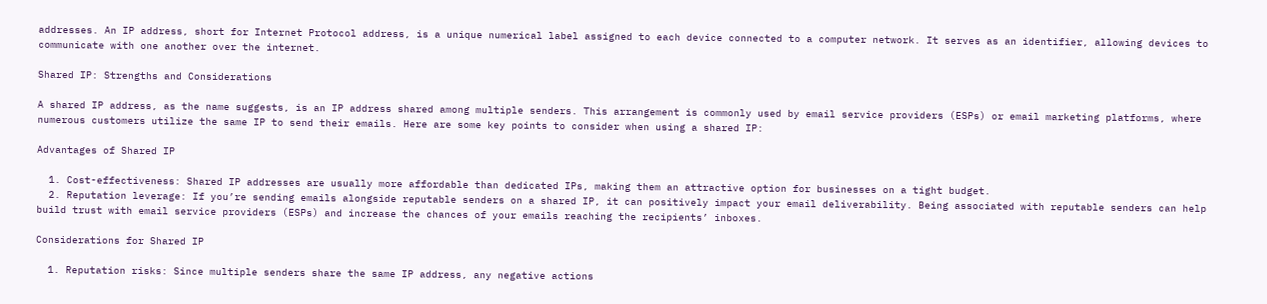addresses. An IP address, short for Internet Protocol address, is a unique numerical label assigned to each device connected to a computer network. It serves as an identifier, allowing devices to communicate with one another over the internet.

Shared IP: Strengths and Considerations

A shared IP address, as the name suggests, is an IP address shared among multiple senders. This arrangement is commonly used by email service providers (ESPs) or email marketing platforms, where numerous customers utilize the same IP to send their emails. Here are some key points to consider when using a shared IP:

Advantages of Shared IP

  1. Cost-effectiveness: Shared IP addresses are usually more affordable than dedicated IPs, making them an attractive option for businesses on a tight budget.
  2. Reputation leverage: If you’re sending emails alongside reputable senders on a shared IP, it can positively impact your email deliverability. Being associated with reputable senders can help build trust with email service providers (ESPs) and increase the chances of your emails reaching the recipients’ inboxes.

Considerations for Shared IP

  1. Reputation risks: Since multiple senders share the same IP address, any negative actions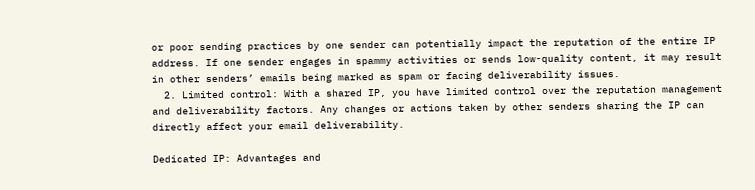or poor sending practices by one sender can potentially impact the reputation of the entire IP address. If one sender engages in spammy activities or sends low-quality content, it may result in other senders’ emails being marked as spam or facing deliverability issues.
  2. Limited control: With a shared IP, you have limited control over the reputation management and deliverability factors. Any changes or actions taken by other senders sharing the IP can directly affect your email deliverability.

Dedicated IP: Advantages and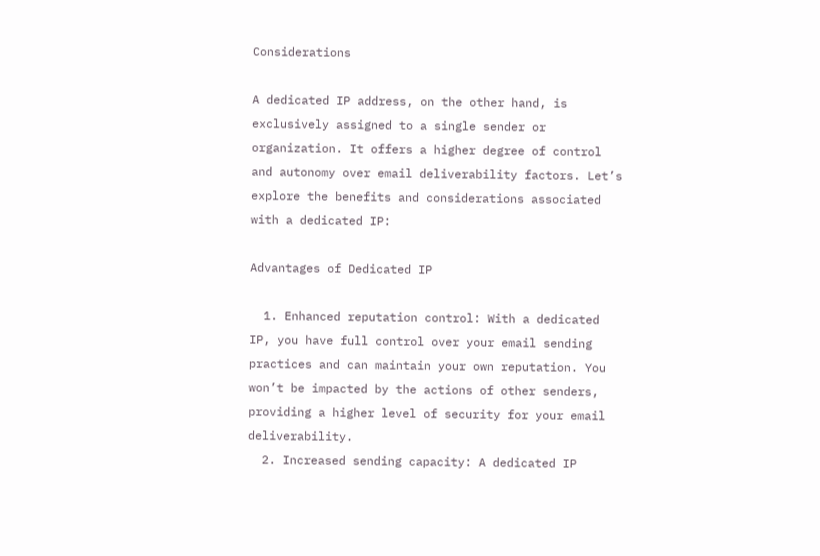Considerations

A dedicated IP address, on the other hand, is exclusively assigned to a single sender or organization. It offers a higher degree of control and autonomy over email deliverability factors. Let’s explore the benefits and considerations associated with a dedicated IP:

Advantages of Dedicated IP

  1. Enhanced reputation control: With a dedicated IP, you have full control over your email sending practices and can maintain your own reputation. You won’t be impacted by the actions of other senders, providing a higher level of security for your email deliverability.
  2. Increased sending capacity: A dedicated IP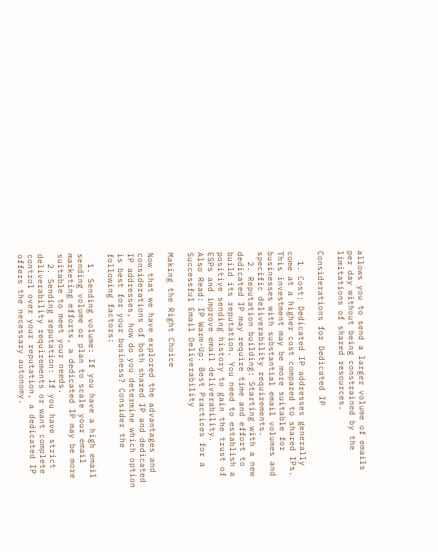allows you to send a larger volume of emails per day without being constrained by the limitations of shared resources.

Considerations for Dedicated IP

  1. Cost: Dedicated IP addresses generally come at a higher cost compared to shared IPs. This investment may be more suitable for businesses with substantial email volumes and specific deliverability requirements.
  2. Reputation building: Starting with a new dedicated IP may require time and effort to build its reputation. You need to establish a positive sending history to gain the trust of ESPs and improve email deliverability.
Also Read: IP Warm-Up: Best Practices for a Successful Email Deliverability

Making the Right Choice

Now that we have explored the advantages and considerations of both shared IP and dedicated IP addresses, how do you determine which option is best for your business? Consider the following factors:

  1. Sending volume: If you have a high email sending volume or plan to scale your email marketing efforts, a dedicated IP may be more suitable to meet your needs.
  2. Sending reputation: If you have strict deliverability requirements or want complete control over your reputation, a dedicated IP offers the necessary autonomy.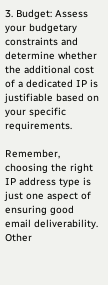3. Budget: Assess your budgetary constraints and determine whether the additional cost of a dedicated IP is justifiable based on your specific requirements.

Remember, choosing the right IP address type is just one aspect of ensuring good email deliverability. Other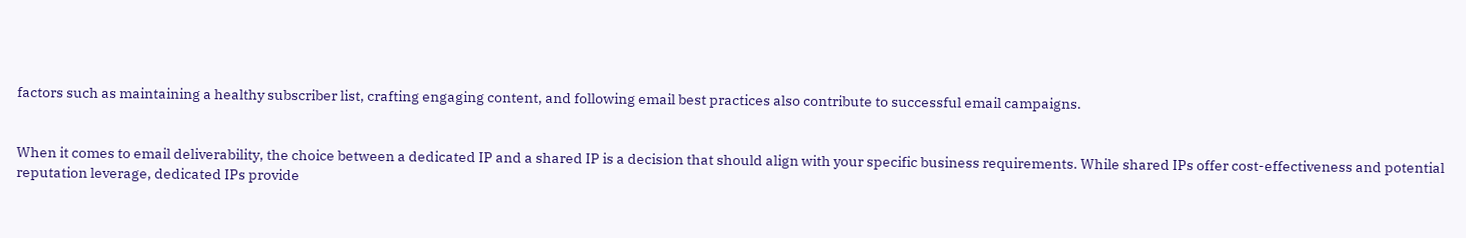factors such as maintaining a healthy subscriber list, crafting engaging content, and following email best practices also contribute to successful email campaigns.


When it comes to email deliverability, the choice between a dedicated IP and a shared IP is a decision that should align with your specific business requirements. While shared IPs offer cost-effectiveness and potential reputation leverage, dedicated IPs provide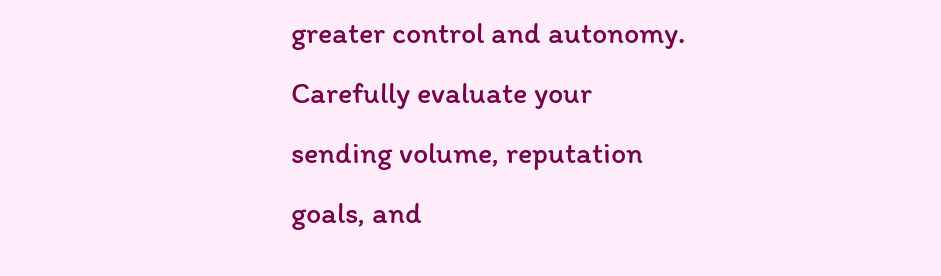greater control and autonomy. Carefully evaluate your sending volume, reputation goals, and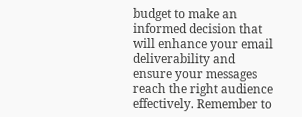budget to make an informed decision that will enhance your email deliverability and ensure your messages reach the right audience effectively. Remember to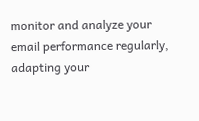monitor and analyze your email performance regularly, adapting your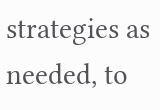strategies as needed, to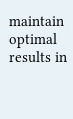maintain optimal results in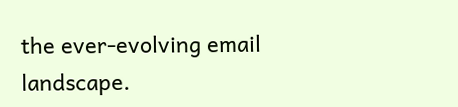the ever-evolving email landscape.